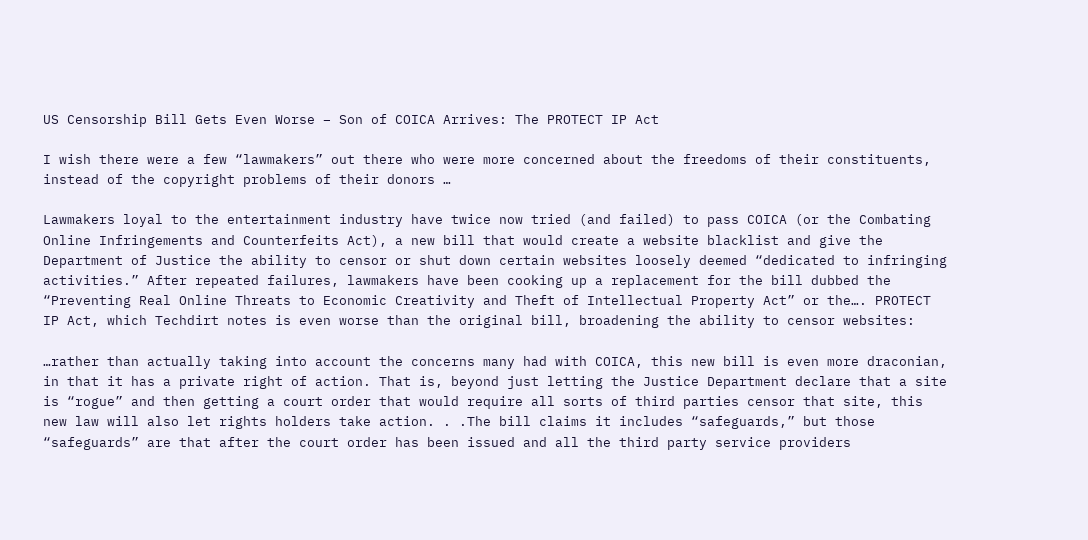US Censorship Bill Gets Even Worse – Son of COICA Arrives: The PROTECT IP Act

I wish there were a few “lawmakers” out there who were more concerned about the freedoms of their constituents, instead of the copyright problems of their donors …

Lawmakers loyal to the entertainment industry have twice now tried (and failed) to pass COICA (or the Combating Online Infringements and Counterfeits Act), a new bill that would create a website blacklist and give the Department of Justice the ability to censor or shut down certain websites loosely deemed “dedicated to infringing activities.” After repeated failures, lawmakers have been cooking up a replacement for the bill dubbed the “Preventing Real Online Threats to Economic Creativity and Theft of Intellectual Property Act” or the…. PROTECT IP Act, which Techdirt notes is even worse than the original bill, broadening the ability to censor websites:

…rather than actually taking into account the concerns many had with COICA, this new bill is even more draconian, in that it has a private right of action. That is, beyond just letting the Justice Department declare that a site is “rogue” and then getting a court order that would require all sorts of third parties censor that site, this new law will also let rights holders take action. . .The bill claims it includes “safeguards,” but those “safeguards” are that after the court order has been issued and all the third party service providers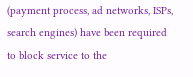(payment process, ad networks, ISPs, search engines) have been required to block service to the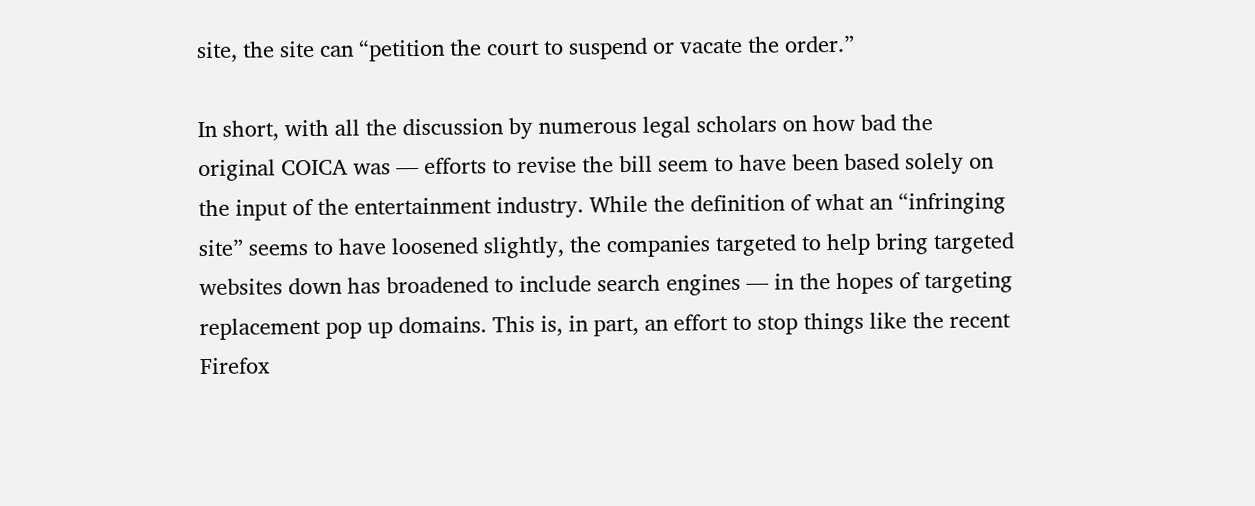site, the site can “petition the court to suspend or vacate the order.”

In short, with all the discussion by numerous legal scholars on how bad the original COICA was — efforts to revise the bill seem to have been based solely on the input of the entertainment industry. While the definition of what an “infringing site” seems to have loosened slightly, the companies targeted to help bring targeted websites down has broadened to include search engines — in the hopes of targeting replacement pop up domains. This is, in part, an effort to stop things like the recent Firefox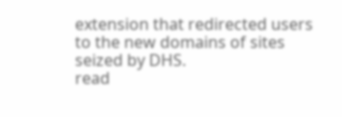extension that redirected users to the new domains of sites seized by DHS.
read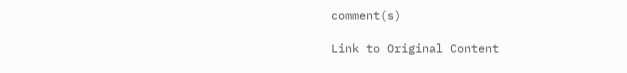comment(s)

Link to Original Content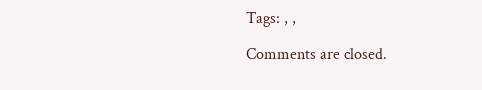Tags: , ,

Comments are closed.